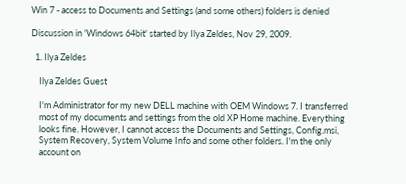Win 7 - access to Documents and Settings (and some others) folders is denied

Discussion in 'Windows 64bit' started by Ilya Zeldes, Nov 29, 2009.

  1. Ilya Zeldes

    Ilya Zeldes Guest

    I'm Administrator for my new DELL machine with OEM Windows 7. I transferred
    most of my documents and settings from the old XP Home machine. Everything
    looks fine. However, I cannot access the Documents and Settings, Config.msi,
    System Recovery, System Volume Info and some other folders. I'm the only
    account on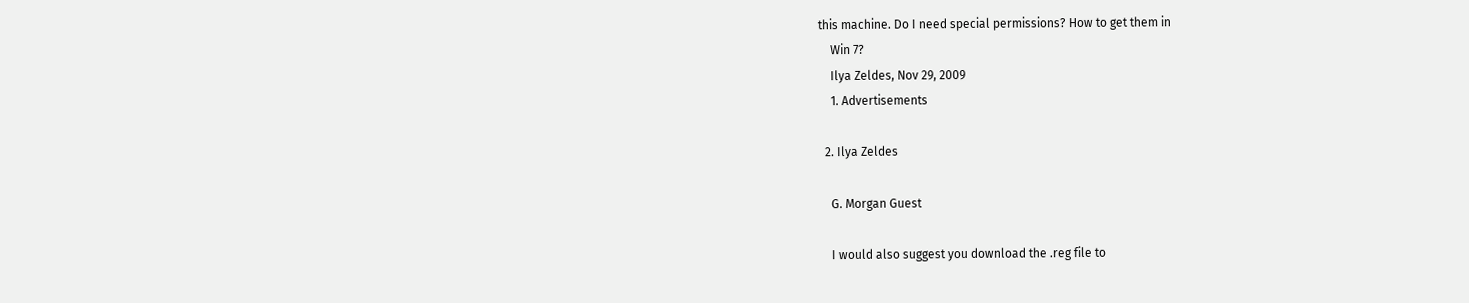this machine. Do I need special permissions? How to get them in
    Win 7?
    Ilya Zeldes, Nov 29, 2009
    1. Advertisements

  2. Ilya Zeldes

    G. Morgan Guest

    I would also suggest you download the .reg file to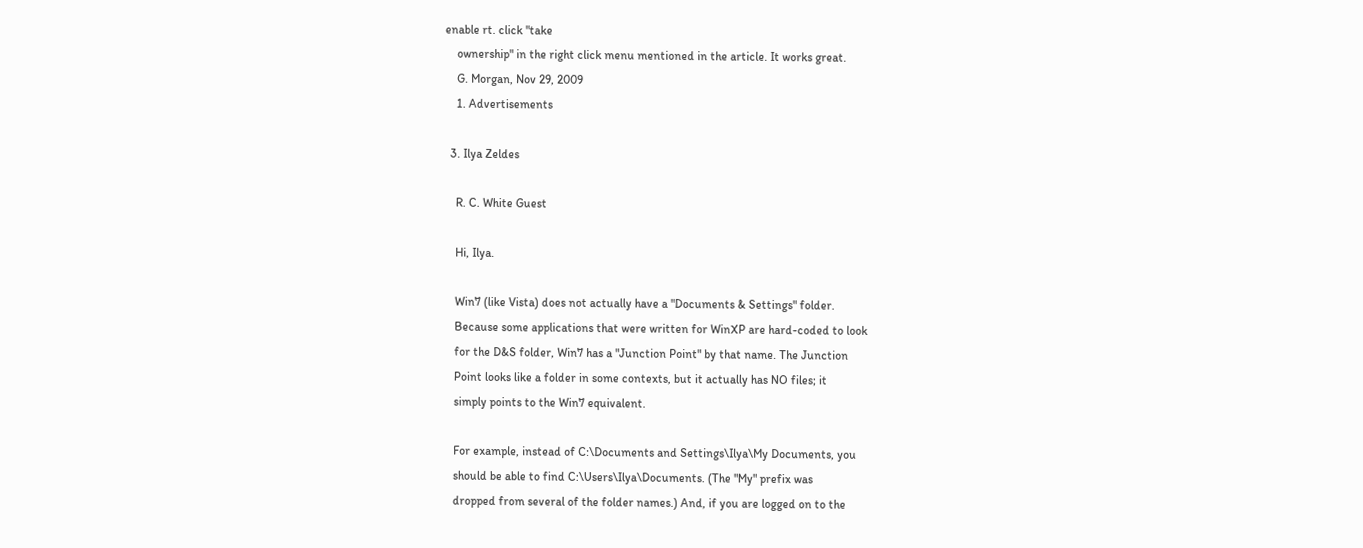enable rt. click "take
    ownership" in the right click menu mentioned in the article. It works great.
    G. Morgan, Nov 29, 2009
    1. Advertisements

  3. Ilya Zeldes

    R. C. White Guest

    Hi, Ilya.

    Win7 (like Vista) does not actually have a "Documents & Settings" folder.
    Because some applications that were written for WinXP are hard-coded to look
    for the D&S folder, Win7 has a "Junction Point" by that name. The Junction
    Point looks like a folder in some contexts, but it actually has NO files; it
    simply points to the Win7 equivalent.

    For example, instead of C:\Documents and Settings\Ilya\My Documents, you
    should be able to find C:\Users\Ilya\Documents. (The "My" prefix was
    dropped from several of the folder names.) And, if you are logged on to the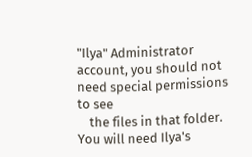"Ilya" Administrator account, you should not need special permissions to see
    the files in that folder. You will need Ilya's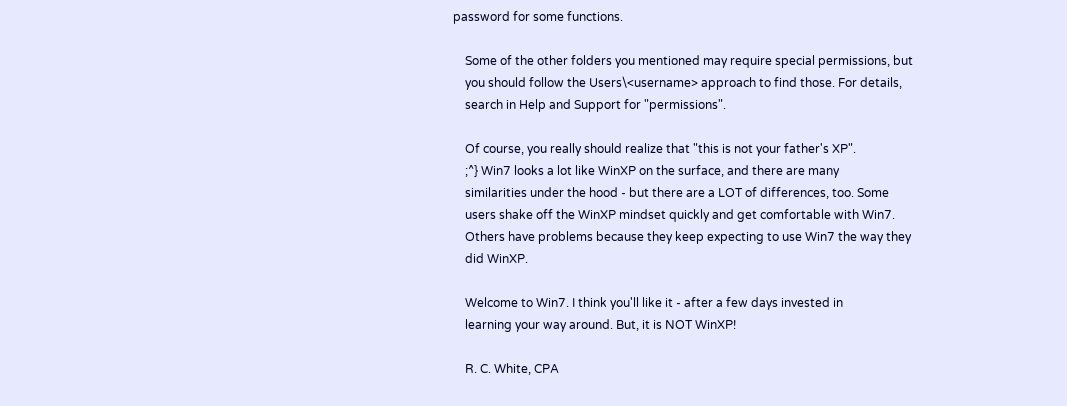password for some functions.

    Some of the other folders you mentioned may require special permissions, but
    you should follow the Users\<username> approach to find those. For details,
    search in Help and Support for "permissions".

    Of course, you really should realize that "this is not your father's XP".
    ;^} Win7 looks a lot like WinXP on the surface, and there are many
    similarities under the hood - but there are a LOT of differences, too. Some
    users shake off the WinXP mindset quickly and get comfortable with Win7.
    Others have problems because they keep expecting to use Win7 the way they
    did WinXP.

    Welcome to Win7. I think you'll like it - after a few days invested in
    learning your way around. But, it is NOT WinXP!

    R. C. White, CPA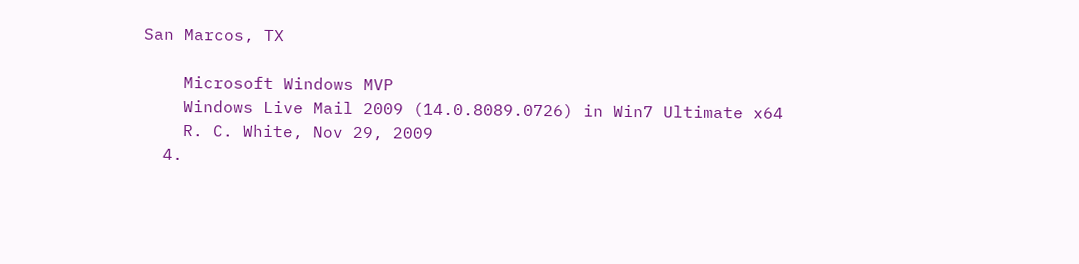San Marcos, TX

    Microsoft Windows MVP
    Windows Live Mail 2009 (14.0.8089.0726) in Win7 Ultimate x64
    R. C. White, Nov 29, 2009
  4.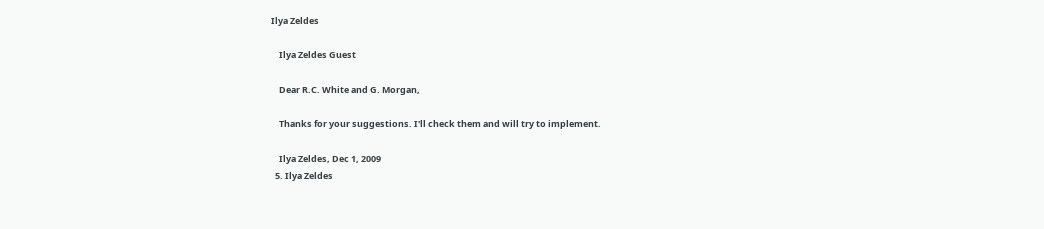Ilya Zeldes

    Ilya Zeldes Guest

    Dear R.C. White and G. Morgan,

    Thanks for your suggestions. I'll check them and will try to implement.

    Ilya Zeldes, Dec 1, 2009
  5. Ilya Zeldes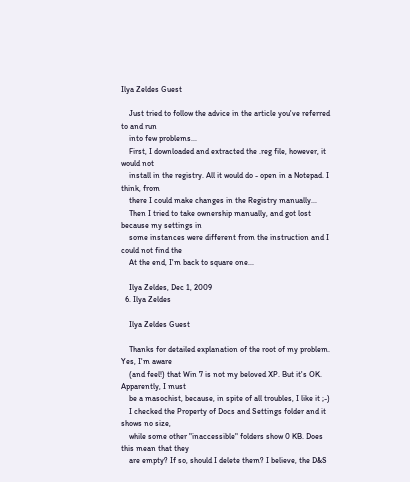Ilya Zeldes Guest

    Just tried to follow the advice in the article you've referred to and run
    into few problems...
    First, I downloaded and extracted the .reg file, however, it would not
    install in the registry. All it would do - open in a Notepad. I think, from
    there I could make changes in the Registry manually...
    Then I tried to take ownership manually, and got lost because my settings in
    some instances were different from the instruction and I could not find the
    At the end, I'm back to square one...

    Ilya Zeldes, Dec 1, 2009
  6. Ilya Zeldes

    Ilya Zeldes Guest

    Thanks for detailed explanation of the root of my problem. Yes, I'm aware
    (and feel!) that Win 7 is not my beloved XP. But it's OK. Apparently, I must
    be a masochist, because, in spite of all troubles, I like it ;-)
    I checked the Property of Docs and Settings folder and it shows no size,
    while some other "inaccessible" folders show 0 KB. Does this mean that they
    are empty? If so, should I delete them? I believe, the D&S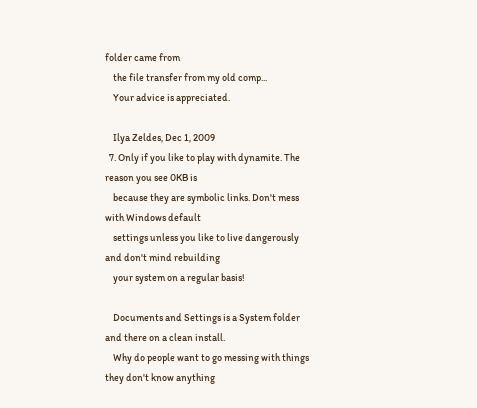folder came from
    the file transfer from my old comp...
    Your advice is appreciated.

    Ilya Zeldes, Dec 1, 2009
  7. Only if you like to play with dynamite. The reason you see 0KB is
    because they are symbolic links. Don't mess with Windows default
    settings unless you like to live dangerously and don't mind rebuilding
    your system on a regular basis!

    Documents and Settings is a System folder and there on a clean install.
    Why do people want to go messing with things they don't know anything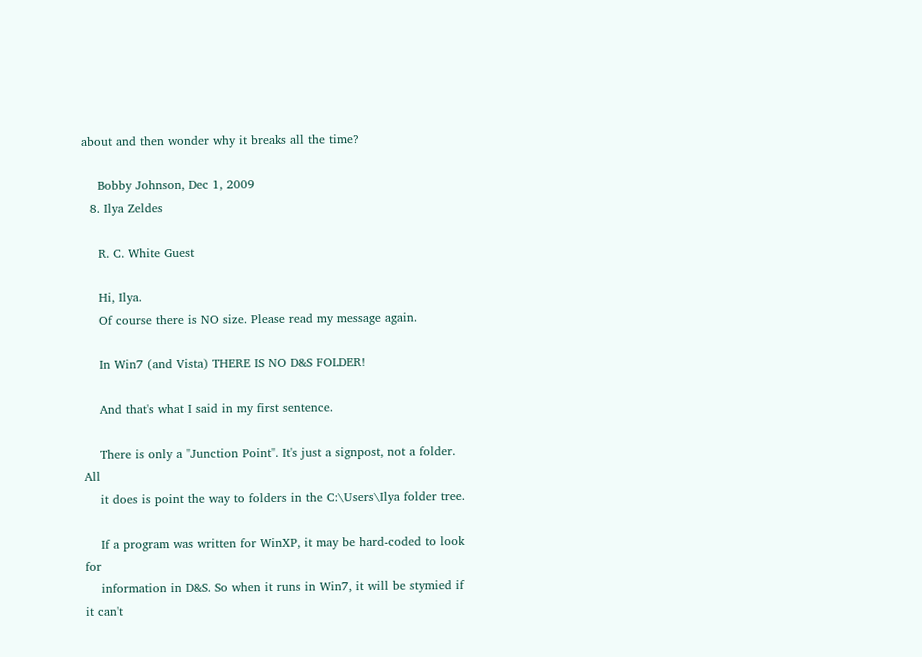about and then wonder why it breaks all the time?

    Bobby Johnson, Dec 1, 2009
  8. Ilya Zeldes

    R. C. White Guest

    Hi, Ilya.
    Of course there is NO size. Please read my message again.

    In Win7 (and Vista) THERE IS NO D&S FOLDER!

    And that's what I said in my first sentence.

    There is only a "Junction Point". It's just a signpost, not a folder. All
    it does is point the way to folders in the C:\Users\Ilya folder tree.

    If a program was written for WinXP, it may be hard-coded to look for
    information in D&S. So when it runs in Win7, it will be stymied if it can't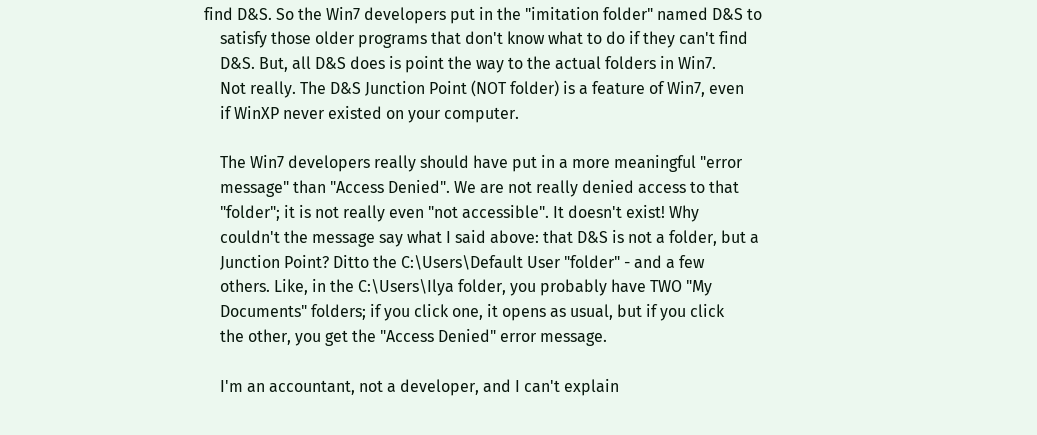find D&S. So the Win7 developers put in the "imitation folder" named D&S to
    satisfy those older programs that don't know what to do if they can't find
    D&S. But, all D&S does is point the way to the actual folders in Win7.
    Not really. The D&S Junction Point (NOT folder) is a feature of Win7, even
    if WinXP never existed on your computer.

    The Win7 developers really should have put in a more meaningful "error
    message" than "Access Denied". We are not really denied access to that
    "folder"; it is not really even "not accessible". It doesn't exist! Why
    couldn't the message say what I said above: that D&S is not a folder, but a
    Junction Point? Ditto the C:\Users\Default User "folder" - and a few
    others. Like, in the C:\Users\Ilya folder, you probably have TWO "My
    Documents" folders; if you click one, it opens as usual, but if you click
    the other, you get the "Access Denied" error message.

    I'm an accountant, not a developer, and I can't explain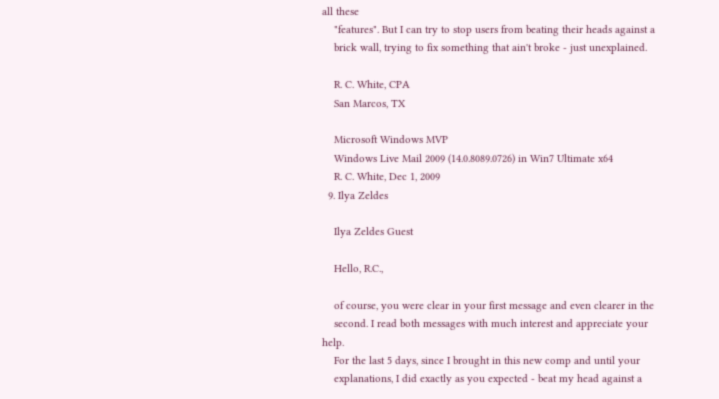all these
    "features". But I can try to stop users from beating their heads against a
    brick wall, trying to fix something that ain't broke - just unexplained.

    R. C. White, CPA
    San Marcos, TX

    Microsoft Windows MVP
    Windows Live Mail 2009 (14.0.8089.0726) in Win7 Ultimate x64
    R. C. White, Dec 1, 2009
  9. Ilya Zeldes

    Ilya Zeldes Guest

    Hello, R.C.,

    of course, you were clear in your first message and even clearer in the
    second. I read both messages with much interest and appreciate your help.
    For the last 5 days, since I brought in this new comp and until your
    explanations, I did exactly as you expected - beat my head against a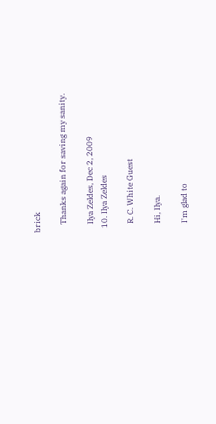brick

    Thanks again for saving my sanity.

    Ilya Zeldes, Dec 2, 2009
  10. Ilya Zeldes

    R. C. White Guest

    Hi, Ilya.

    I'm glad to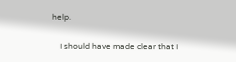help.

    I should have made clear that I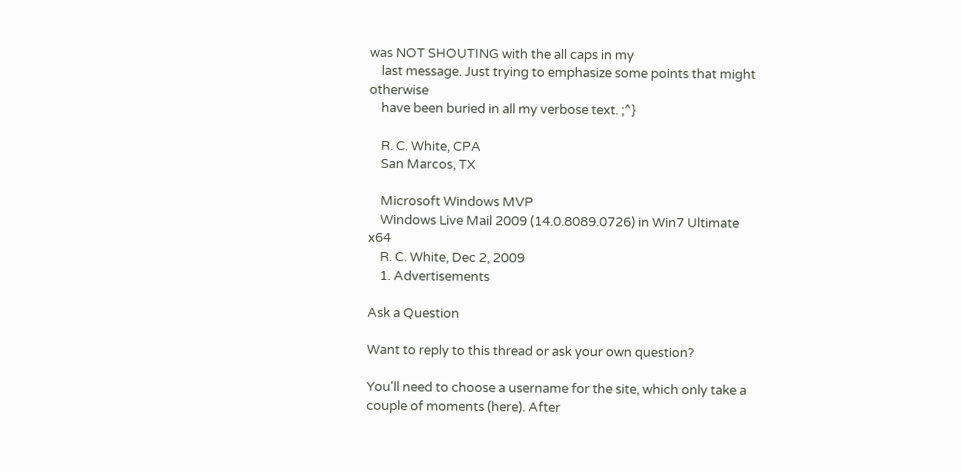was NOT SHOUTING with the all caps in my
    last message. Just trying to emphasize some points that might otherwise
    have been buried in all my verbose text. ;^}

    R. C. White, CPA
    San Marcos, TX

    Microsoft Windows MVP
    Windows Live Mail 2009 (14.0.8089.0726) in Win7 Ultimate x64
    R. C. White, Dec 2, 2009
    1. Advertisements

Ask a Question

Want to reply to this thread or ask your own question?

You'll need to choose a username for the site, which only take a couple of moments (here). After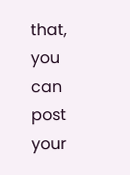that, you can post your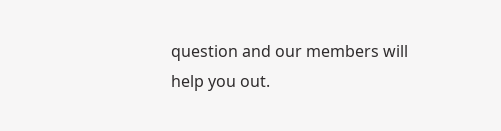question and our members will help you out.